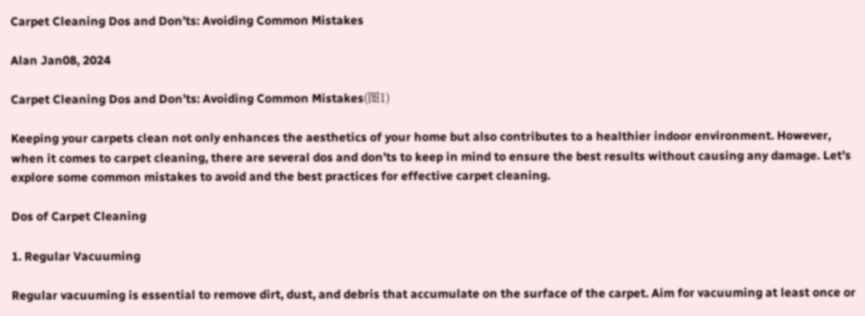Carpet Cleaning Dos and Don’ts: Avoiding Common Mistakes

Alan Jan08, 2024

Carpet Cleaning Dos and Don’ts: Avoiding Common Mistakes(图1)

Keeping your carpets clean not only enhances the aesthetics of your home but also contributes to a healthier indoor environment. However, when it comes to carpet cleaning, there are several dos and don’ts to keep in mind to ensure the best results without causing any damage. Let’s explore some common mistakes to avoid and the best practices for effective carpet cleaning.

Dos of Carpet Cleaning

1. Regular Vacuuming

Regular vacuuming is essential to remove dirt, dust, and debris that accumulate on the surface of the carpet. Aim for vacuuming at least once or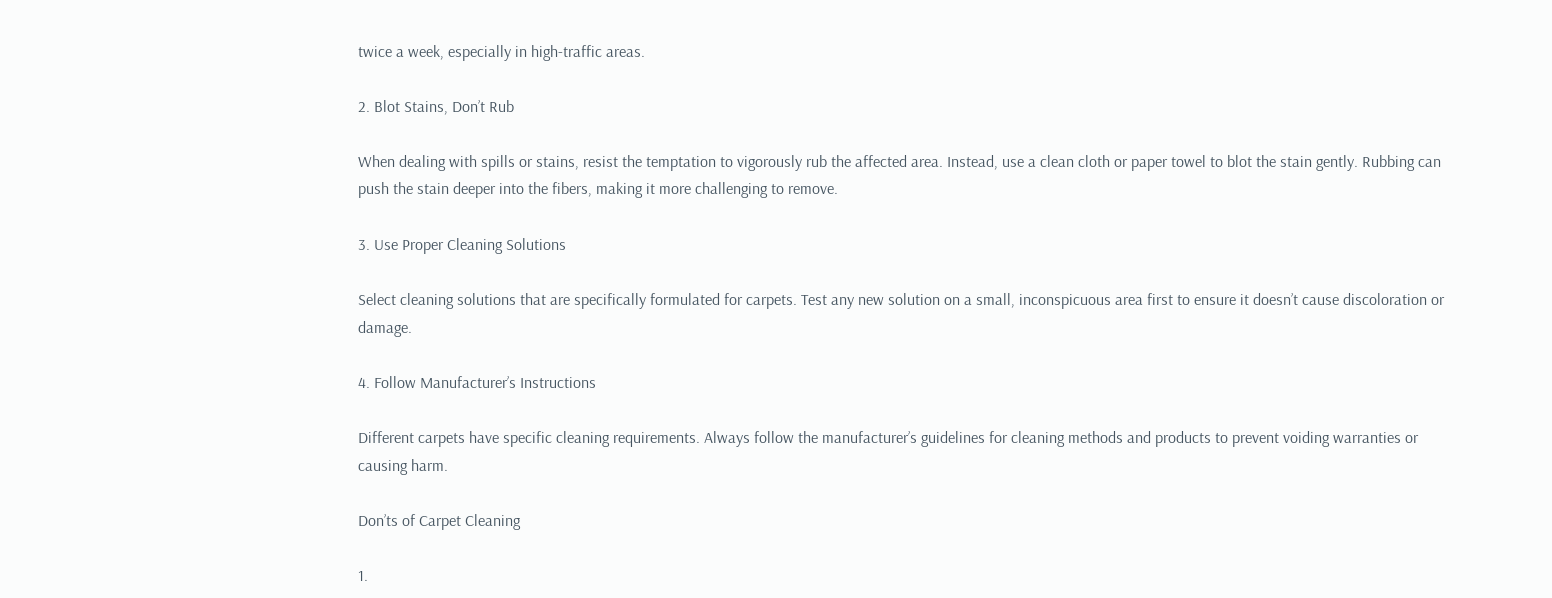twice a week, especially in high-traffic areas.

2. Blot Stains, Don’t Rub

When dealing with spills or stains, resist the temptation to vigorously rub the affected area. Instead, use a clean cloth or paper towel to blot the stain gently. Rubbing can push the stain deeper into the fibers, making it more challenging to remove.

3. Use Proper Cleaning Solutions

Select cleaning solutions that are specifically formulated for carpets. Test any new solution on a small, inconspicuous area first to ensure it doesn’t cause discoloration or damage.

4. Follow Manufacturer’s Instructions

Different carpets have specific cleaning requirements. Always follow the manufacturer’s guidelines for cleaning methods and products to prevent voiding warranties or causing harm.

Don’ts of Carpet Cleaning

1.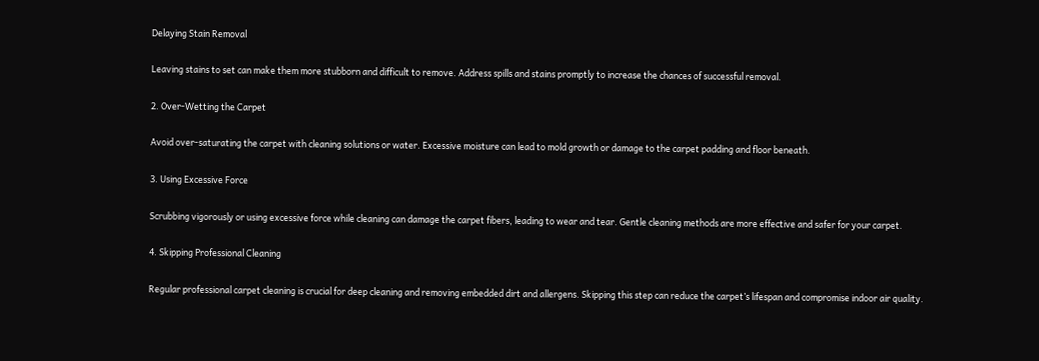Delaying Stain Removal

Leaving stains to set can make them more stubborn and difficult to remove. Address spills and stains promptly to increase the chances of successful removal.

2. Over-Wetting the Carpet

Avoid over-saturating the carpet with cleaning solutions or water. Excessive moisture can lead to mold growth or damage to the carpet padding and floor beneath.

3. Using Excessive Force

Scrubbing vigorously or using excessive force while cleaning can damage the carpet fibers, leading to wear and tear. Gentle cleaning methods are more effective and safer for your carpet.

4. Skipping Professional Cleaning

Regular professional carpet cleaning is crucial for deep cleaning and removing embedded dirt and allergens. Skipping this step can reduce the carpet’s lifespan and compromise indoor air quality.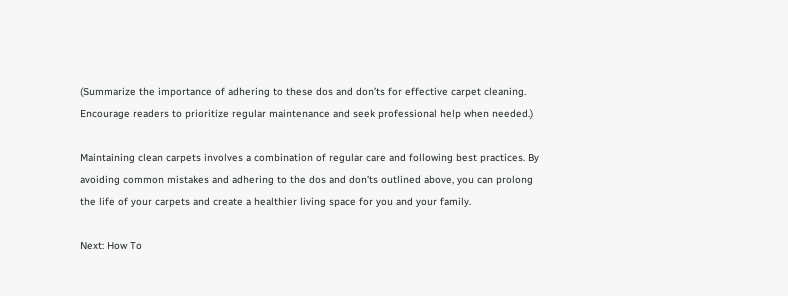(Summarize the importance of adhering to these dos and don’ts for effective carpet cleaning. Encourage readers to prioritize regular maintenance and seek professional help when needed.)

Maintaining clean carpets involves a combination of regular care and following best practices. By avoiding common mistakes and adhering to the dos and don’ts outlined above, you can prolong the life of your carpets and create a healthier living space for you and your family.

Next: How To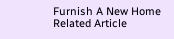Furnish A New Home
Related Article